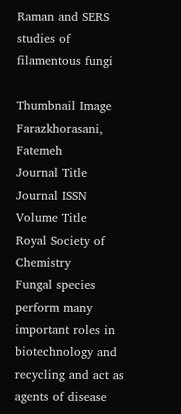Raman and SERS studies of filamentous fungi

Thumbnail Image
Farazkhorasani, Fatemeh
Journal Title
Journal ISSN
Volume Title
Royal Society of Chemistry
Fungal species perform many important roles in biotechnology and recycling and act as agents of disease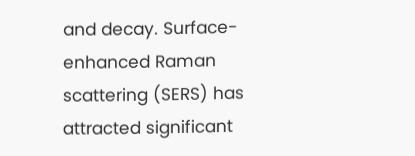and decay. Surface-enhanced Raman scattering (SERS) has attracted significant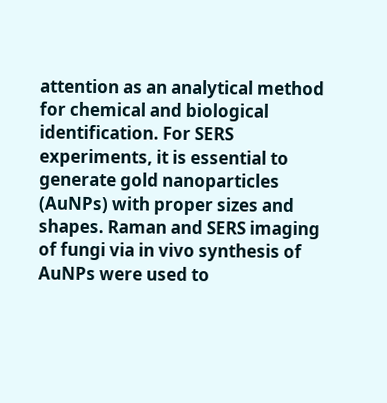attention as an analytical method for chemical and biological identification. For SERS experiments, it is essential to generate gold nanoparticles (AuNPs) with proper sizes and shapes. Raman and SERS imaging of fungi via in vivo synthesis of AuNPs were used to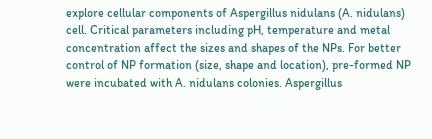explore cellular components of Aspergillus nidulans (A. nidulans) cell. Critical parameters including pH, temperature and metal concentration affect the sizes and shapes of the NPs. For better control of NP formation (size, shape and location), pre-formed NP were incubated with A. nidulans colonies. Aspergillus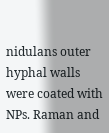nidulans outer hyphal walls were coated with NPs. Raman and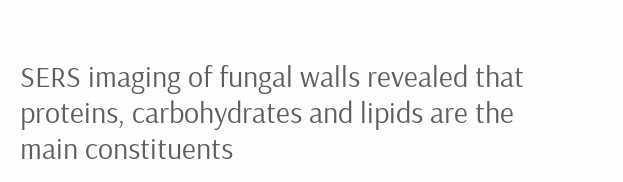SERS imaging of fungal walls revealed that proteins, carbohydrates and lipids are the main constituents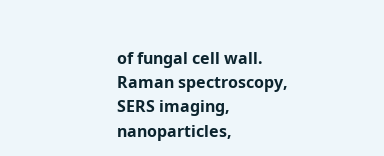of fungal cell wall.
Raman spectroscopy, SERS imaging, nanoparticles,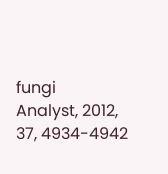fungi
Analyst, 2012, 37, 4934-4942